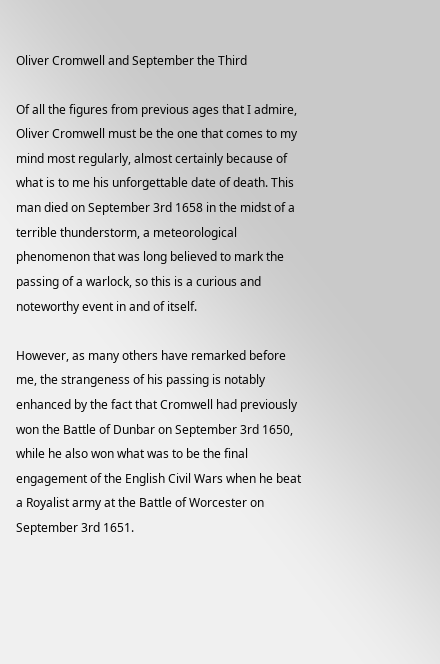Oliver Cromwell and September the Third

Of all the figures from previous ages that I admire, Oliver Cromwell must be the one that comes to my mind most regularly, almost certainly because of what is to me his unforgettable date of death. This man died on September 3rd 1658 in the midst of a terrible thunderstorm, a meteorological phenomenon that was long believed to mark the passing of a warlock, so this is a curious and noteworthy event in and of itself.

However, as many others have remarked before me, the strangeness of his passing is notably enhanced by the fact that Cromwell had previously won the Battle of Dunbar on September 3rd 1650, while he also won what was to be the final engagement of the English Civil Wars when he beat a Royalist army at the Battle of Worcester on September 3rd 1651.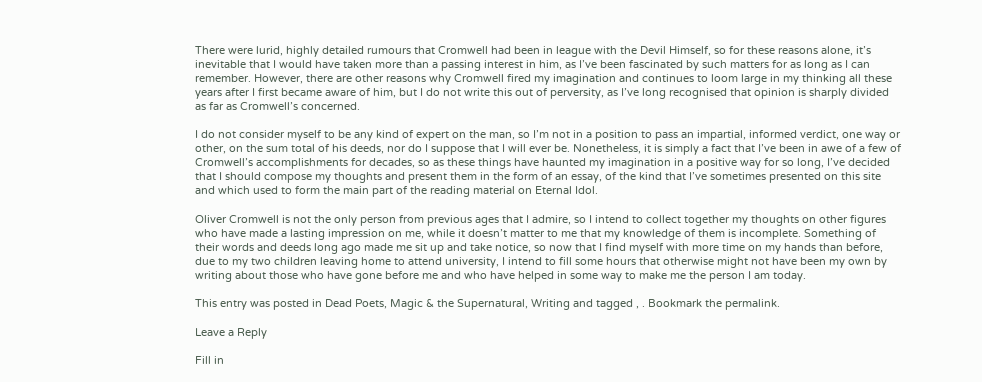There were lurid, highly detailed rumours that Cromwell had been in league with the Devil Himself, so for these reasons alone, it’s inevitable that I would have taken more than a passing interest in him, as I’ve been fascinated by such matters for as long as I can remember. However, there are other reasons why Cromwell fired my imagination and continues to loom large in my thinking all these years after I first became aware of him, but I do not write this out of perversity, as I’ve long recognised that opinion is sharply divided as far as Cromwell’s concerned.

I do not consider myself to be any kind of expert on the man, so I’m not in a position to pass an impartial, informed verdict, one way or other, on the sum total of his deeds, nor do I suppose that I will ever be. Nonetheless, it is simply a fact that I’ve been in awe of a few of Cromwell’s accomplishments for decades, so as these things have haunted my imagination in a positive way for so long, I’ve decided that I should compose my thoughts and present them in the form of an essay, of the kind that I’ve sometimes presented on this site and which used to form the main part of the reading material on Eternal Idol.

Oliver Cromwell is not the only person from previous ages that I admire, so I intend to collect together my thoughts on other figures who have made a lasting impression on me, while it doesn’t matter to me that my knowledge of them is incomplete. Something of their words and deeds long ago made me sit up and take notice, so now that I find myself with more time on my hands than before, due to my two children leaving home to attend university, I intend to fill some hours that otherwise might not have been my own by writing about those who have gone before me and who have helped in some way to make me the person I am today.

This entry was posted in Dead Poets, Magic & the Supernatural, Writing and tagged , . Bookmark the permalink.

Leave a Reply

Fill in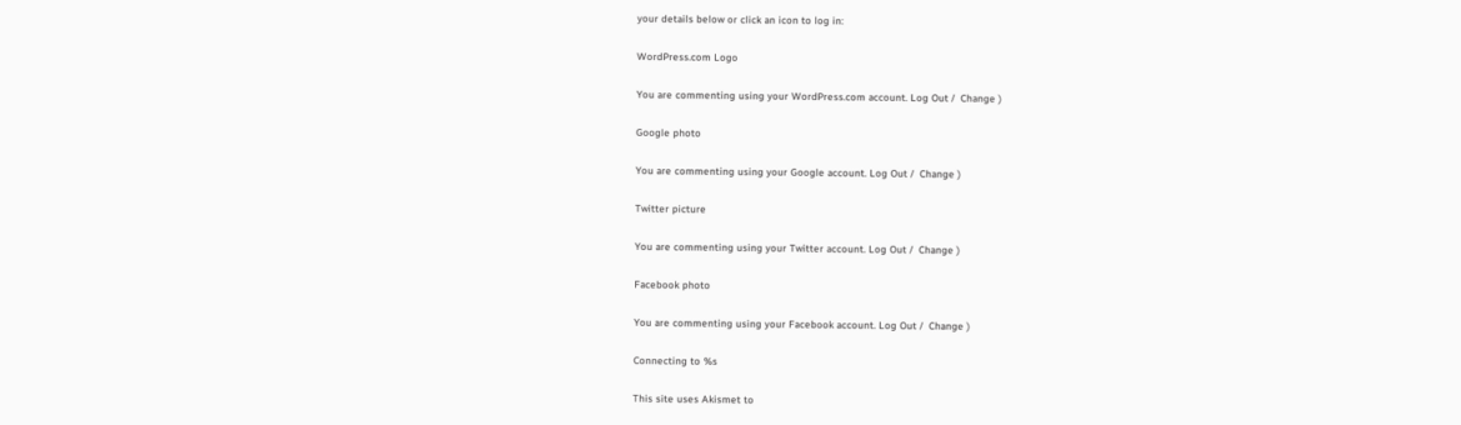your details below or click an icon to log in:

WordPress.com Logo

You are commenting using your WordPress.com account. Log Out /  Change )

Google photo

You are commenting using your Google account. Log Out /  Change )

Twitter picture

You are commenting using your Twitter account. Log Out /  Change )

Facebook photo

You are commenting using your Facebook account. Log Out /  Change )

Connecting to %s

This site uses Akismet to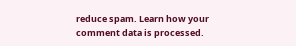reduce spam. Learn how your comment data is processed.